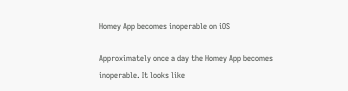Homey App becomes inoperable on iOS

Approximately once a day the Homey App becomes inoperable. It looks like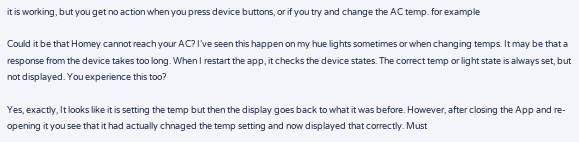it is working, but you get no action when you press device buttons, or if you try and change the AC temp. for example

Could it be that Homey cannot reach your AC? I’ve seen this happen on my hue lights sometimes or when changing temps. It may be that a response from the device takes too long. When I restart the app, it checks the device states. The correct temp or light state is always set, but not displayed. You experience this too?

Yes, exactly, It looks like it is setting the temp but then the display goes back to what it was before. However, after closing the App and re-opening it you see that it had actually chnaged the temp setting and now displayed that correctly. Must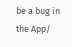be a bug in the App/